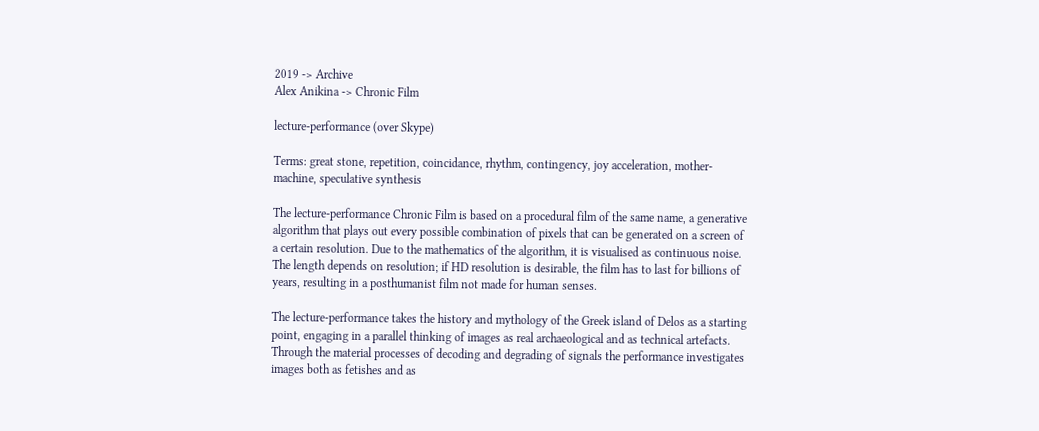2019 -> Archive
Alex Anikina -> Chronic Film

lecture-performance (over Skype)

Terms: great stone, repetition, coincidance, rhythm, contingency, joy acceleration, mother-machine, speculative synthesis

The lecture-performance Chronic Film is based on a procedural film of the same name, a generative algorithm that plays out every possible combination of pixels that can be generated on a screen of a certain resolution. Due to the mathematics of the algorithm, it is visualised as continuous noise. The length depends on resolution; if HD resolution is desirable, the film has to last for billions of years, resulting in a posthumanist film not made for human senses.

The lecture-performance takes the history and mythology of the Greek island of Delos as a starting point, engaging in a parallel thinking of images as real archaeological and as technical artefacts. Through the material processes of decoding and degrading of signals the performance investigates images both as fetishes and as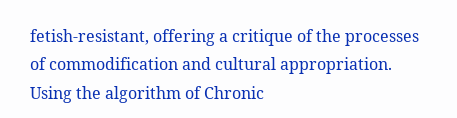fetish-resistant, offering a critique of the processes of commodification and cultural appropriation. Using the algorithm of Chronic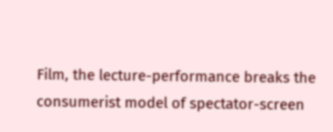Film, the lecture-performance breaks the consumerist model of spectator-screen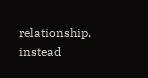relationship, instead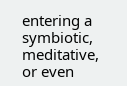entering a symbiotic, meditative, or even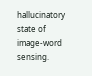hallucinatory state of image-word sensing.